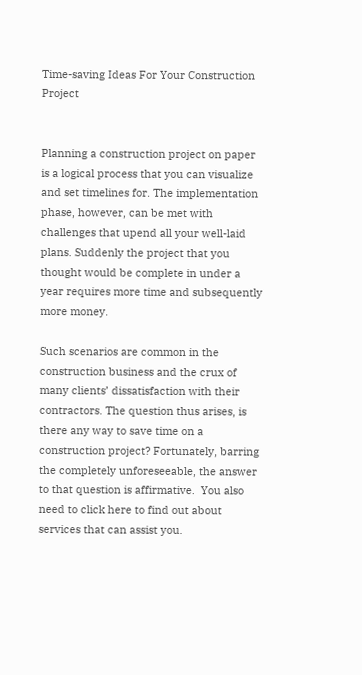Time-saving Ideas For Your Construction Project


Planning a construction project on paper is a logical process that you can visualize and set timelines for. The implementation phase, however, can be met with challenges that upend all your well-laid plans. Suddenly the project that you thought would be complete in under a year requires more time and subsequently more money.

Such scenarios are common in the construction business and the crux of many clients’ dissatisfaction with their contractors. The question thus arises, is there any way to save time on a construction project? Fortunately, barring the completely unforeseeable, the answer to that question is affirmative.  You also need to click here to find out about services that can assist you.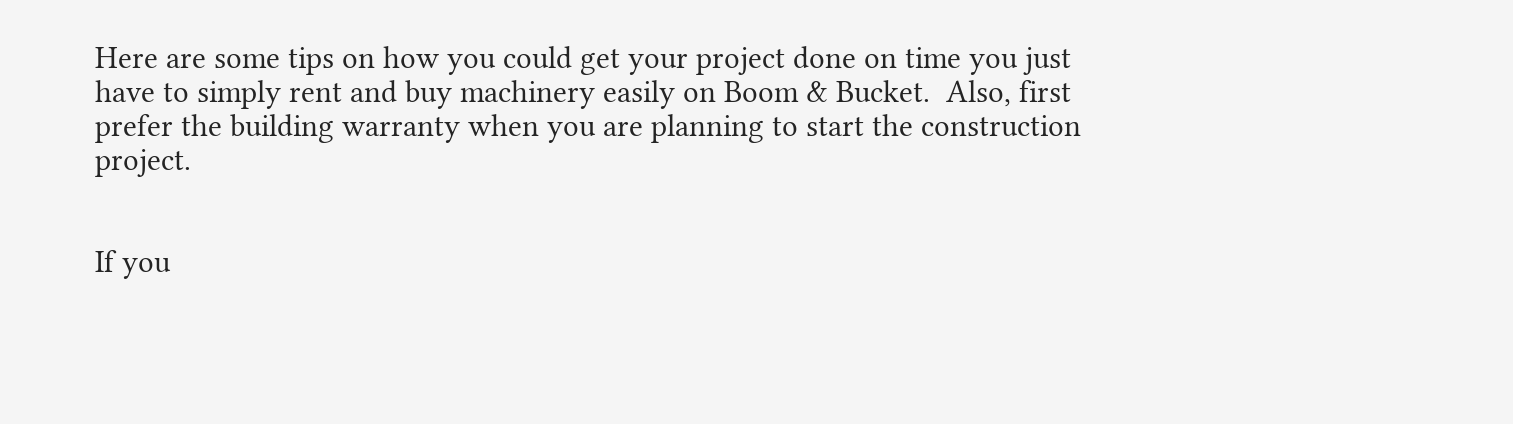Here are some tips on how you could get your project done on time you just have to simply rent and buy machinery easily on Boom & Bucket.  Also, first prefer the building warranty when you are planning to start the construction project.


If you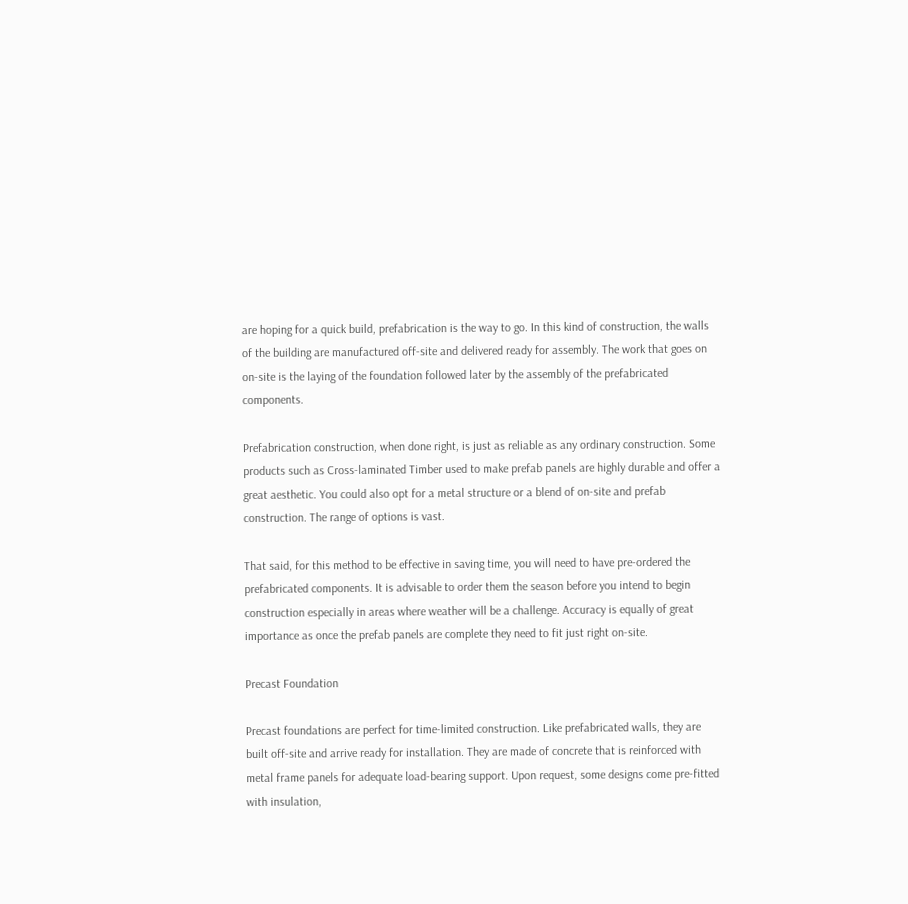are hoping for a quick build, prefabrication is the way to go. In this kind of construction, the walls of the building are manufactured off-site and delivered ready for assembly. The work that goes on on-site is the laying of the foundation followed later by the assembly of the prefabricated components.

Prefabrication construction, when done right, is just as reliable as any ordinary construction. Some products such as Cross-laminated Timber used to make prefab panels are highly durable and offer a great aesthetic. You could also opt for a metal structure or a blend of on-site and prefab construction. The range of options is vast.

That said, for this method to be effective in saving time, you will need to have pre-ordered the prefabricated components. It is advisable to order them the season before you intend to begin construction especially in areas where weather will be a challenge. Accuracy is equally of great importance as once the prefab panels are complete they need to fit just right on-site.

Precast Foundation

Precast foundations are perfect for time-limited construction. Like prefabricated walls, they are built off-site and arrive ready for installation. They are made of concrete that is reinforced with metal frame panels for adequate load-bearing support. Upon request, some designs come pre-fitted with insulation,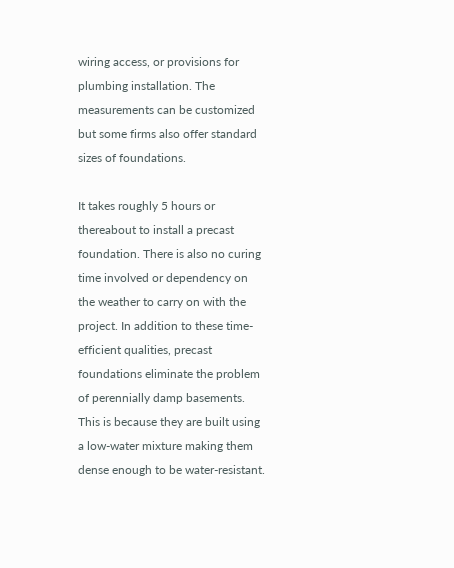wiring access, or provisions for plumbing installation. The measurements can be customized but some firms also offer standard sizes of foundations.

It takes roughly 5 hours or thereabout to install a precast foundation. There is also no curing time involved or dependency on the weather to carry on with the project. In addition to these time-efficient qualities, precast foundations eliminate the problem of perennially damp basements. This is because they are built using a low-water mixture making them dense enough to be water-resistant.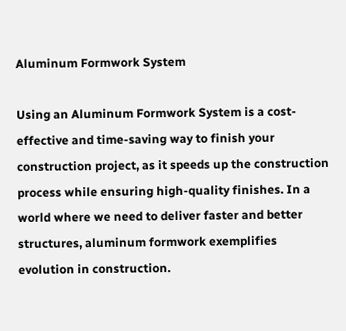Aluminum Formwork System

Using an Aluminum Formwork System is a cost-effective and time-saving way to finish your construction project, as it speeds up the construction process while ensuring high-quality finishes. In a world where we need to deliver faster and better structures, aluminum formwork exemplifies evolution in construction.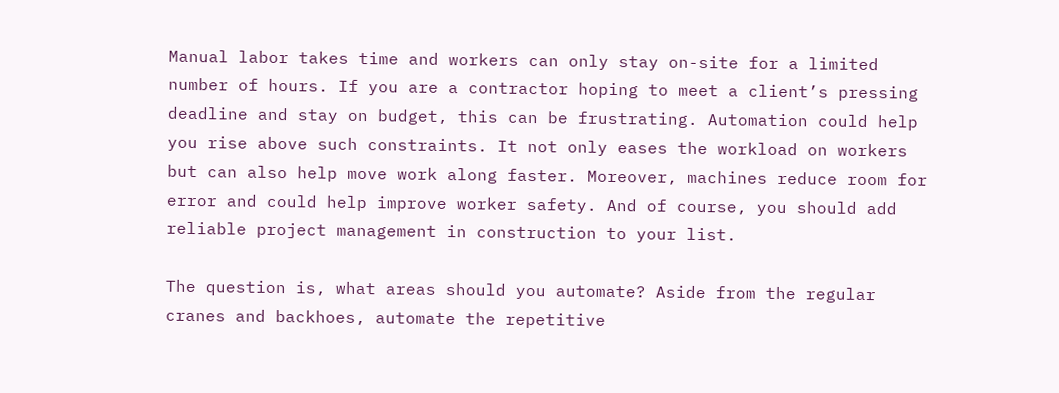Manual labor takes time and workers can only stay on-site for a limited number of hours. If you are a contractor hoping to meet a client’s pressing deadline and stay on budget, this can be frustrating. Automation could help you rise above such constraints. It not only eases the workload on workers but can also help move work along faster. Moreover, machines reduce room for error and could help improve worker safety. And of course, you should add reliable project management in construction to your list.

The question is, what areas should you automate? Aside from the regular cranes and backhoes, automate the repetitive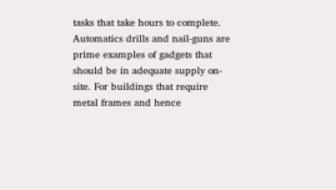tasks that take hours to complete. Automatics drills and nail-guns are prime examples of gadgets that should be in adequate supply on-site. For buildings that require metal frames and hence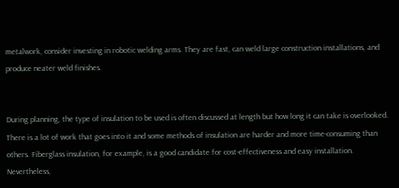metalwork, consider investing in robotic welding arms. They are fast, can weld large construction installations, and produce neater weld finishes.


During planning, the type of insulation to be used is often discussed at length but how long it can take is overlooked. There is a lot of work that goes into it and some methods of insulation are harder and more time-consuming than others. Fiberglass insulation, for example, is a good candidate for cost-effectiveness and easy installation. Nevertheless,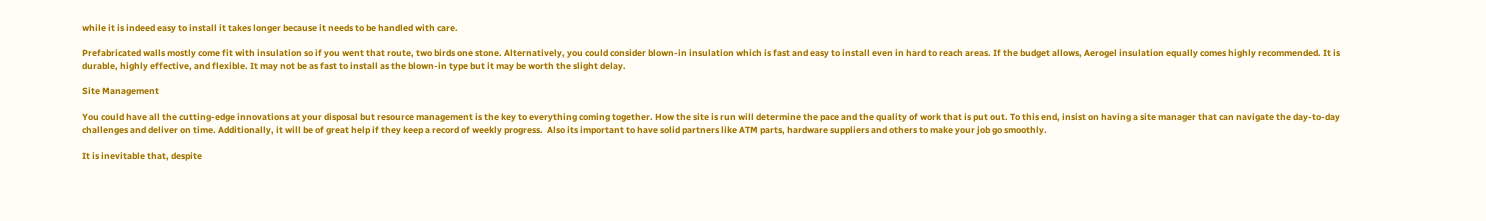while it is indeed easy to install it takes longer because it needs to be handled with care.

Prefabricated walls mostly come fit with insulation so if you went that route, two birds one stone. Alternatively, you could consider blown-in insulation which is fast and easy to install even in hard to reach areas. If the budget allows, Aerogel insulation equally comes highly recommended. It is durable, highly effective, and flexible. It may not be as fast to install as the blown-in type but it may be worth the slight delay.

Site Management

You could have all the cutting-edge innovations at your disposal but resource management is the key to everything coming together. How the site is run will determine the pace and the quality of work that is put out. To this end, insist on having a site manager that can navigate the day-to-day challenges and deliver on time. Additionally, it will be of great help if they keep a record of weekly progress.  Also its important to have solid partners like ATM parts, hardware suppliers and others to make your job go smoothly.

It is inevitable that, despite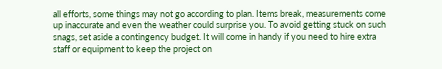all efforts, some things may not go according to plan. Items break, measurements come up inaccurate and even the weather could surprise you. To avoid getting stuck on such snags, set aside a contingency budget. It will come in handy if you need to hire extra staff or equipment to keep the project on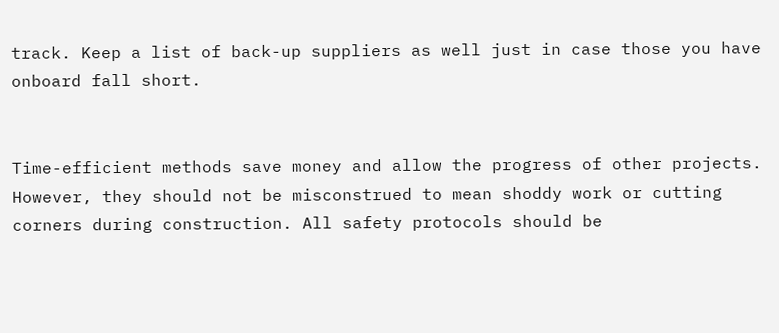track. Keep a list of back-up suppliers as well just in case those you have onboard fall short.


Time-efficient methods save money and allow the progress of other projects. However, they should not be misconstrued to mean shoddy work or cutting corners during construction. All safety protocols should be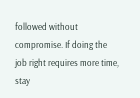followed without compromise. If doing the job right requires more time, stay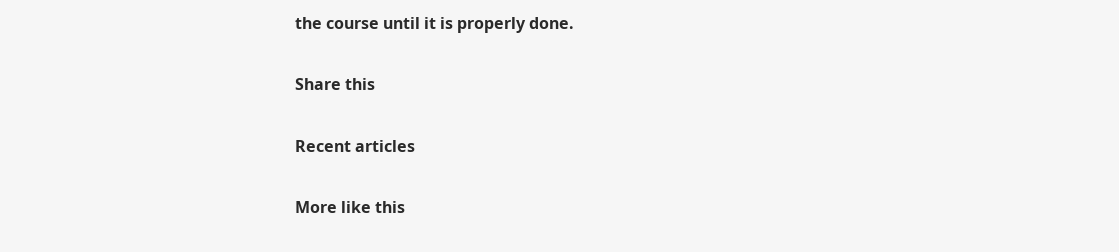the course until it is properly done.

Share this

Recent articles

More like this